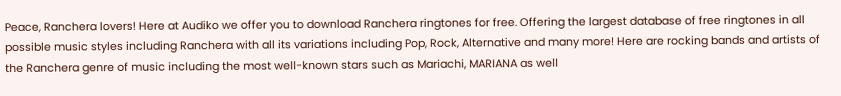Peace, Ranchera lovers! Here at Audiko we offer you to download Ranchera ringtones for free. Offering the largest database of free ringtones in all possible music styles including Ranchera with all its variations including Pop, Rock, Alternative and many more! Here are rocking bands and artists of the Ranchera genre of music including the most well-known stars such as Mariachi, MARIANA as well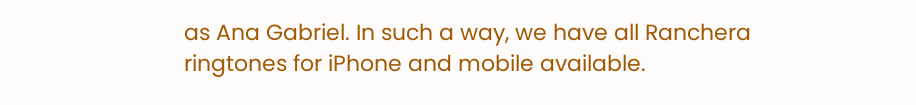as Ana Gabriel. In such a way, we have all Ranchera ringtones for iPhone and mobile available.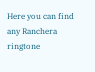Here you can find any Ranchera ringtone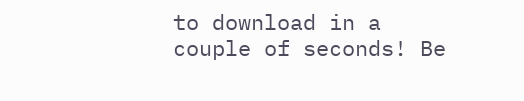to download in a couple of seconds! Be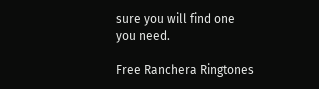sure you will find one you need.

Free Ranchera Ringtones